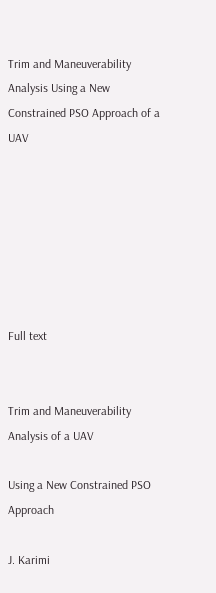Trim and Maneuverability Analysis Using a New Constrained PSO Approach of a UAV







Full text


Trim and Maneuverability Analysis of a UAV

Using a New Constrained PSO Approach

J. Karimi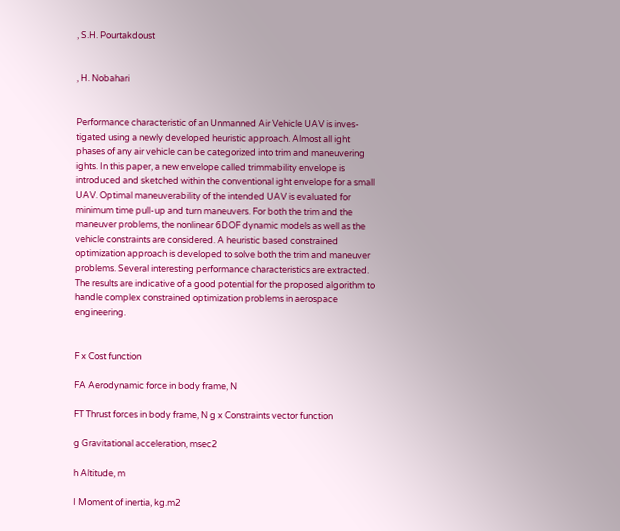, S.H. Pourtakdoust


, H. Nobahari


Performance characteristic of an Unmanned Air Vehicle UAV is inves-tigated using a newly developed heuristic approach. Almost all ight phases of any air vehicle can be categorized into trim and maneuvering ights. In this paper, a new envelope called trimmability envelope is introduced and sketched within the conventional ight envelope for a small UAV. Optimal maneuverability of the intended UAV is evaluated for minimum time pull-up and turn maneuvers. For both the trim and the maneuver problems, the nonlinear 6DOF dynamic models as well as the vehicle constraints are considered. A heuristic based constrained optimization approach is developed to solve both the trim and maneuver problems. Several interesting performance characteristics are extracted. The results are indicative of a good potential for the proposed algorithm to handle complex constrained optimization problems in aerospace engineering.


F x Cost function

FA Aerodynamic force in body frame, N

FT Thrust forces in body frame, N g x Constraints vector function

g Gravitational acceleration, msec2

h Altitude, m

I Moment of inertia, kg.m2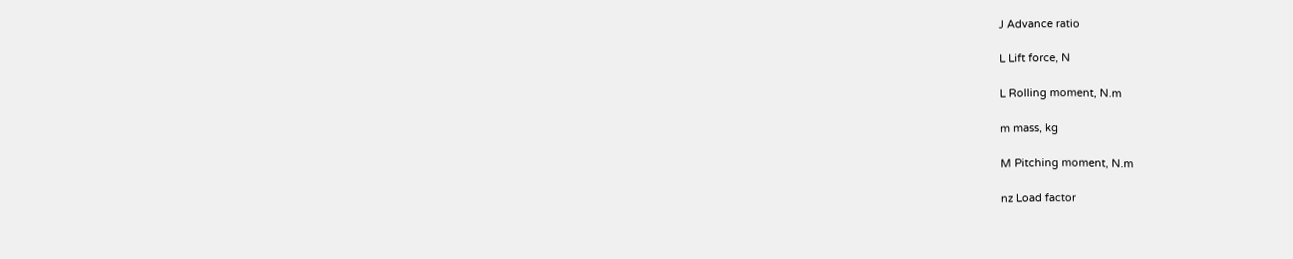J Advance ratio

L Lift force, N

L Rolling moment, N.m

m mass, kg

M Pitching moment, N.m

nz Load factor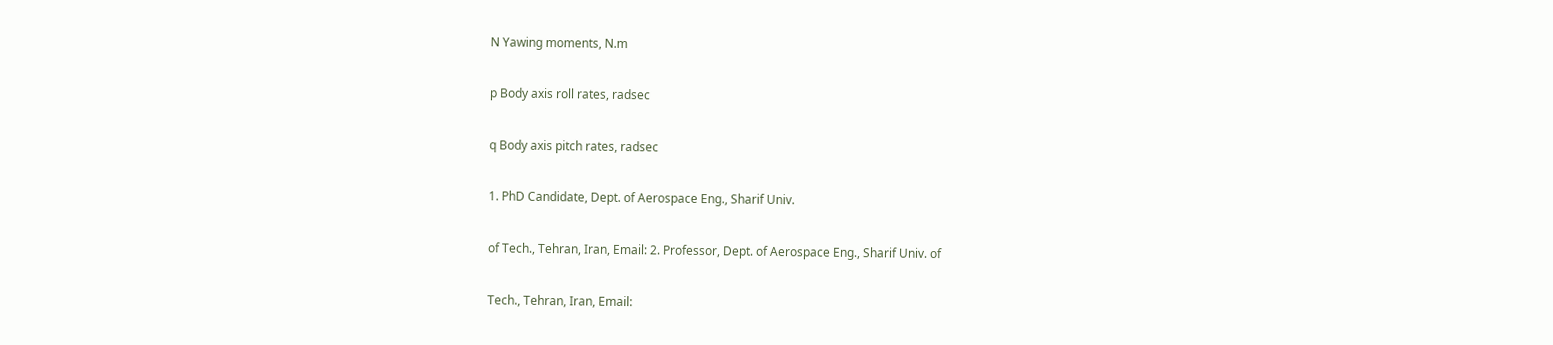N Yawing moments, N.m

p Body axis roll rates, radsec

q Body axis pitch rates, radsec

1. PhD Candidate, Dept. of Aerospace Eng., Sharif Univ.

of Tech., Tehran, Iran, Email: 2. Professor, Dept. of Aerospace Eng., Sharif Univ. of

Tech., Tehran, Iran, Email: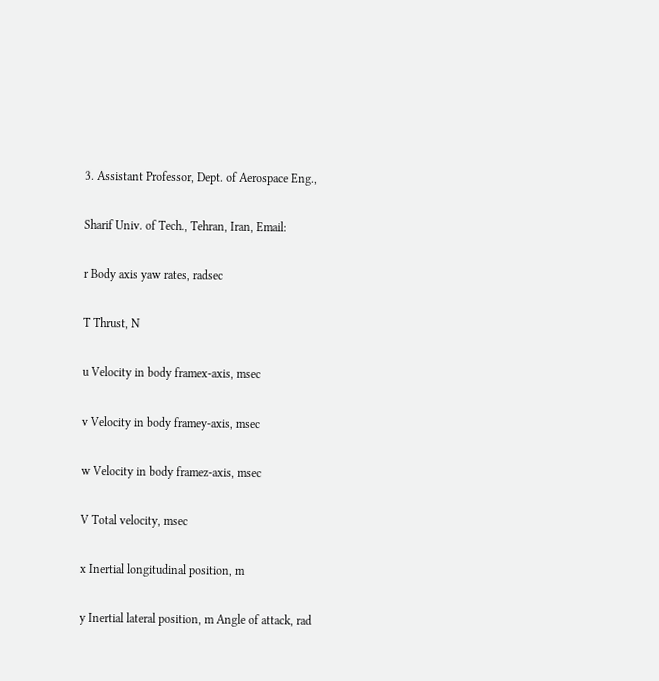3. Assistant Professor, Dept. of Aerospace Eng.,

Sharif Univ. of Tech., Tehran, Iran, Email:

r Body axis yaw rates, radsec

T Thrust, N

u Velocity in body framex-axis, msec

v Velocity in body framey-axis, msec

w Velocity in body framez-axis, msec

V Total velocity, msec

x Inertial longitudinal position, m

y Inertial lateral position, m Angle of attack, rad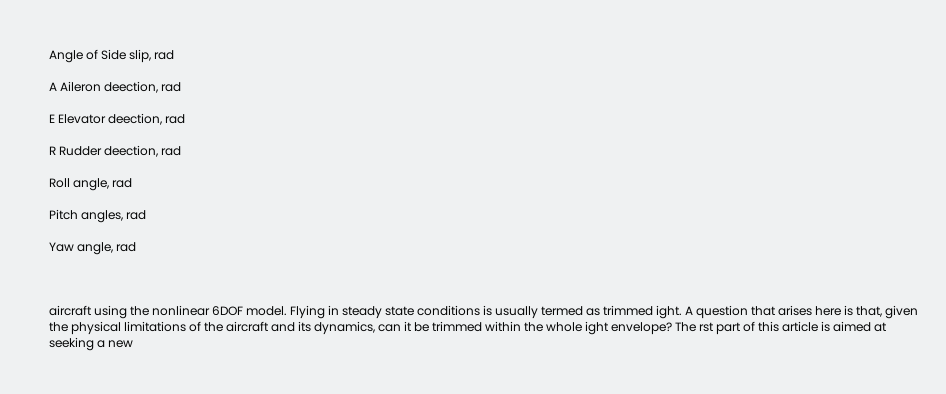Angle of Side slip, rad

A Aileron deection, rad

E Elevator deection, rad

R Rudder deection, rad

Roll angle, rad

Pitch angles, rad

Yaw angle, rad



aircraft using the nonlinear 6DOF model. Flying in steady state conditions is usually termed as trimmed ight. A question that arises here is that, given the physical limitations of the aircraft and its dynamics, can it be trimmed within the whole ight envelope? The rst part of this article is aimed at seeking a new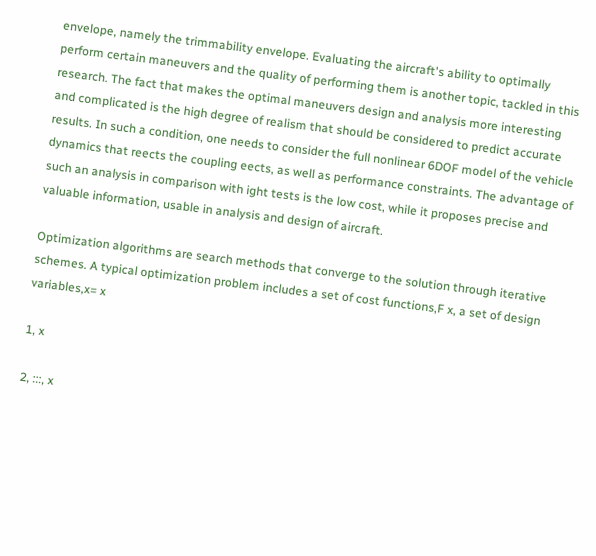envelope, namely the trimmability envelope. Evaluating the aircraft's ability to optimally perform certain maneuvers and the quality of performing them is another topic, tackled in this research. The fact that makes the optimal maneuvers design and analysis more interesting and complicated is the high degree of realism that should be considered to predict accurate results. In such a condition, one needs to consider the full nonlinear 6DOF model of the vehicle dynamics that reects the coupling eects, as well as performance constraints. The advantage of such an analysis in comparison with ight tests is the low cost, while it proposes precise and valuable information, usable in analysis and design of aircraft.

Optimization algorithms are search methods that converge to the solution through iterative schemes. A typical optimization problem includes a set of cost functions,F x, a set of design variables,x= x

1, x

2, :::, x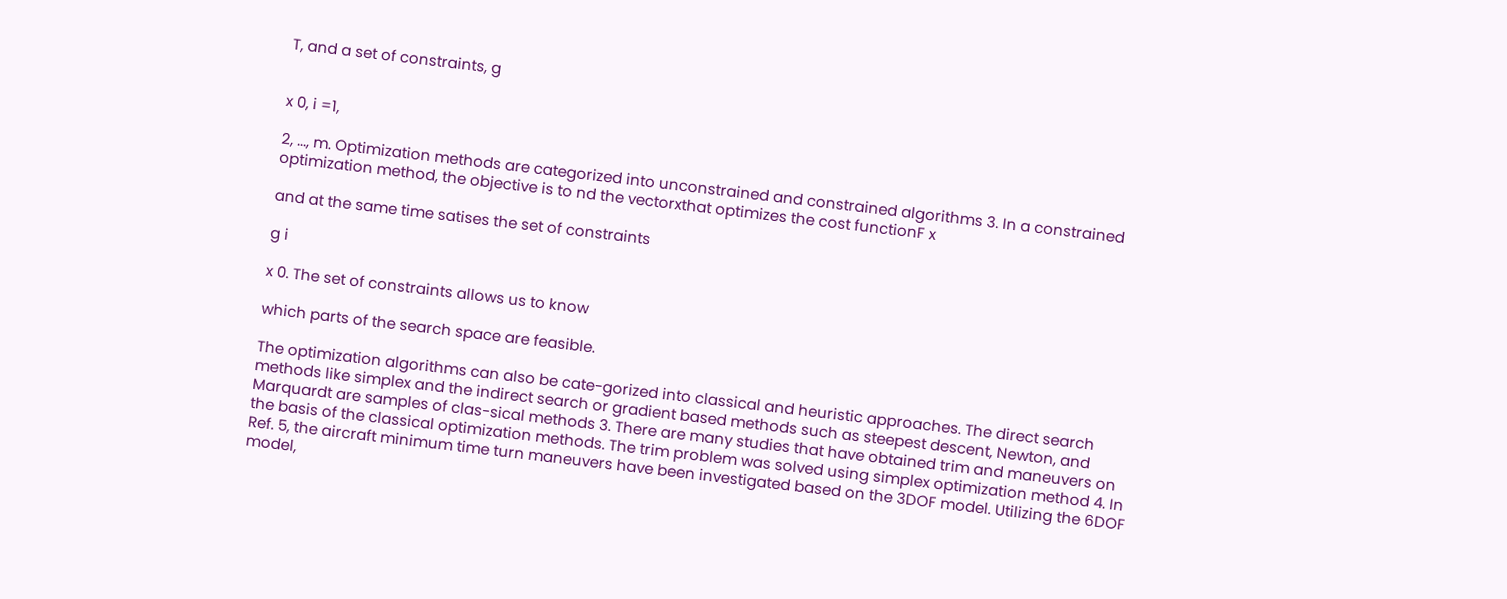T, and a set of constraints, g


x 0, i =1,

2, ..., m. Optimization methods are categorized into unconstrained and constrained algorithms 3. In a constrained optimization method, the objective is to nd the vectorxthat optimizes the cost functionF x

and at the same time satises the set of constraints

g i

x 0. The set of constraints allows us to know

which parts of the search space are feasible.

The optimization algorithms can also be cate-gorized into classical and heuristic approaches. The direct search methods like simplex and the indirect search or gradient based methods such as steepest descent, Newton, and Marquardt are samples of clas-sical methods 3. There are many studies that have obtained trim and maneuvers on the basis of the classical optimization methods. The trim problem was solved using simplex optimization method 4. In Ref. 5, the aircraft minimum time turn maneuvers have been investigated based on the 3DOF model. Utilizing the 6DOF model,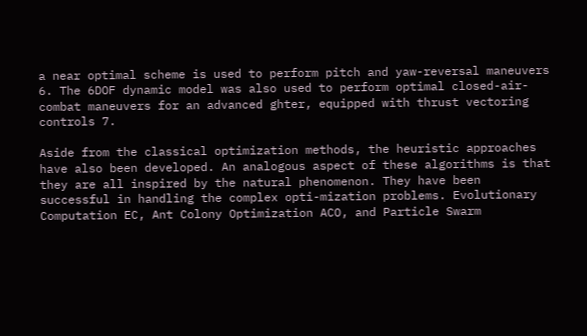a near optimal scheme is used to perform pitch and yaw-reversal maneuvers 6. The 6DOF dynamic model was also used to perform optimal closed-air- combat maneuvers for an advanced ghter, equipped with thrust vectoring controls 7.

Aside from the classical optimization methods, the heuristic approaches have also been developed. An analogous aspect of these algorithms is that they are all inspired by the natural phenomenon. They have been successful in handling the complex opti-mization problems. Evolutionary Computation EC, Ant Colony Optimization ACO, and Particle Swarm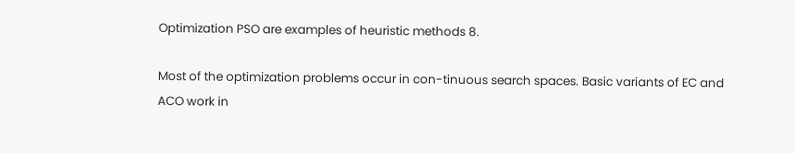Optimization PSO are examples of heuristic methods 8.

Most of the optimization problems occur in con-tinuous search spaces. Basic variants of EC and ACO work in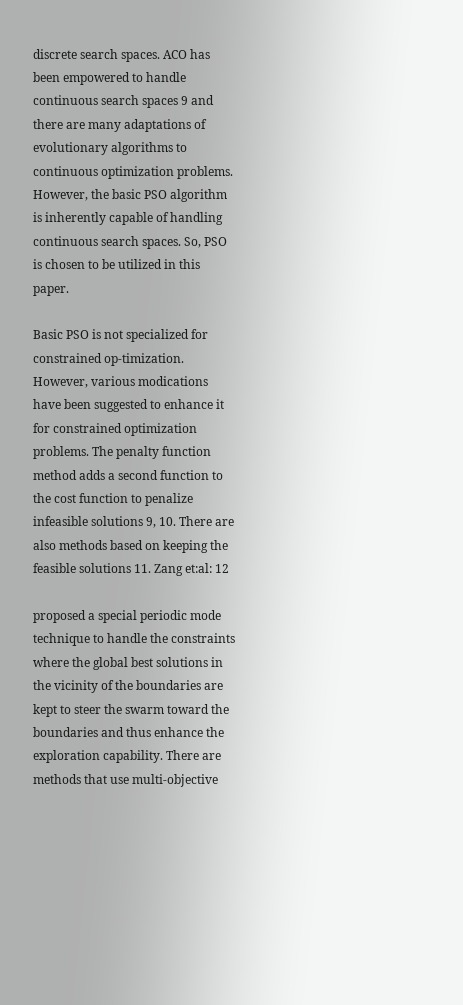discrete search spaces. ACO has been empowered to handle continuous search spaces 9 and there are many adaptations of evolutionary algorithms to continuous optimization problems. However, the basic PSO algorithm is inherently capable of handling continuous search spaces. So, PSO is chosen to be utilized in this paper.

Basic PSO is not specialized for constrained op-timization. However, various modications have been suggested to enhance it for constrained optimization problems. The penalty function method adds a second function to the cost function to penalize infeasible solutions 9, 10. There are also methods based on keeping the feasible solutions 11. Zang et:al: 12

proposed a special periodic mode technique to handle the constraints where the global best solutions in the vicinity of the boundaries are kept to steer the swarm toward the boundaries and thus enhance the exploration capability. There are methods that use multi-objective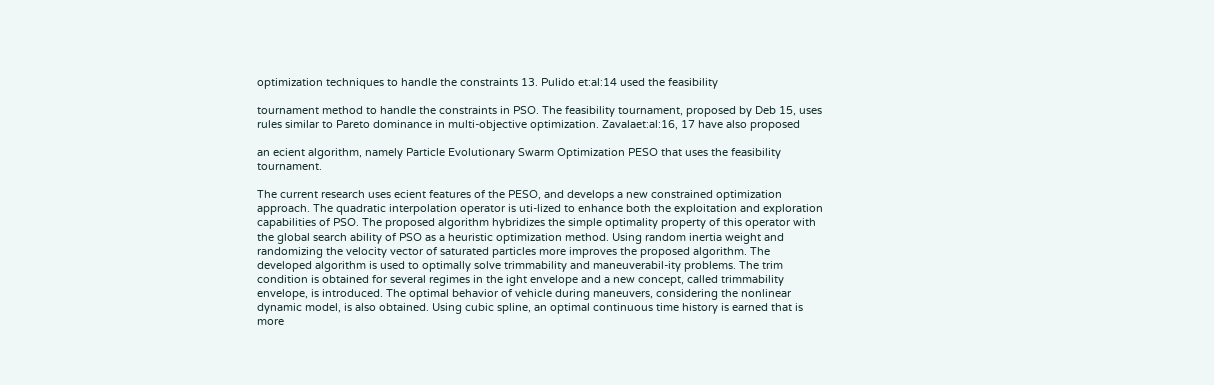optimization techniques to handle the constraints 13. Pulido et:al:14 used the feasibility

tournament method to handle the constraints in PSO. The feasibility tournament, proposed by Deb 15, uses rules similar to Pareto dominance in multi-objective optimization. Zavalaet:al:16, 17 have also proposed

an ecient algorithm, namely Particle Evolutionary Swarm Optimization PESO that uses the feasibility tournament.

The current research uses ecient features of the PESO, and develops a new constrained optimization approach. The quadratic interpolation operator is uti-lized to enhance both the exploitation and exploration capabilities of PSO. The proposed algorithm hybridizes the simple optimality property of this operator with the global search ability of PSO as a heuristic optimization method. Using random inertia weight and randomizing the velocity vector of saturated particles more improves the proposed algorithm. The developed algorithm is used to optimally solve trimmability and maneuverabil-ity problems. The trim condition is obtained for several regimes in the ight envelope and a new concept, called trimmability envelope, is introduced. The optimal behavior of vehicle during maneuvers, considering the nonlinear dynamic model, is also obtained. Using cubic spline, an optimal continuous time history is earned that is more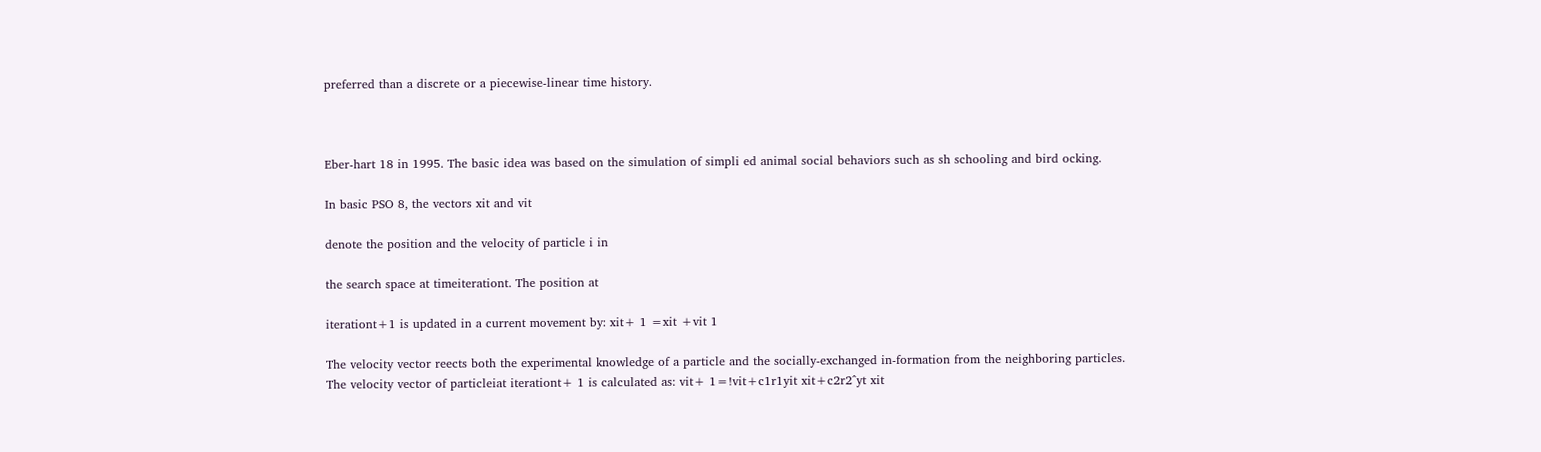preferred than a discrete or a piecewise-linear time history.



Eber-hart 18 in 1995. The basic idea was based on the simulation of simpli ed animal social behaviors such as sh schooling and bird ocking.

In basic PSO 8, the vectors xit and vit

denote the position and the velocity of particle i in

the search space at timeiterationt. The position at

iterationt+1 is updated in a current movement by: xit+ 1 =xit +vit 1

The velocity vector reects both the experimental knowledge of a particle and the socially-exchanged in-formation from the neighboring particles. The velocity vector of particleiat iterationt+ 1 is calculated as: vit+ 1=!vit+c1r1yit xit+c2r2^yt xit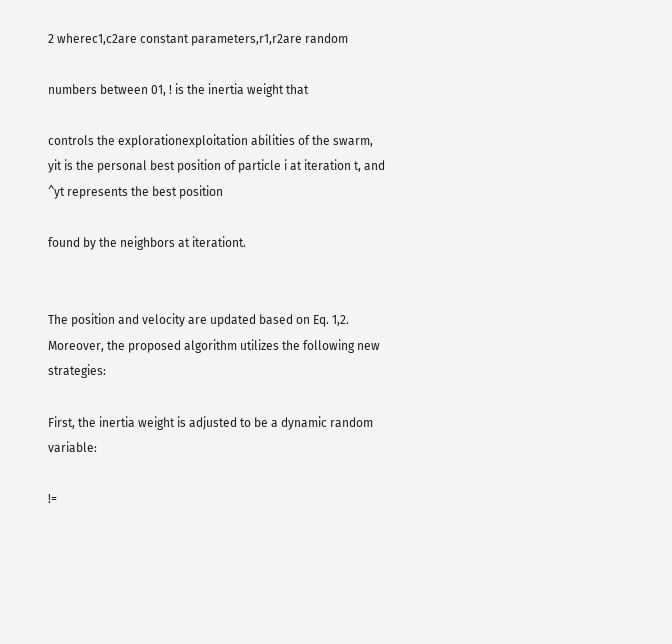2 wherec1,c2are constant parameters,r1,r2are random

numbers between 01, ! is the inertia weight that

controls the explorationexploitation abilities of the swarm, yit is the personal best position of particle i at iteration t, and ^yt represents the best position

found by the neighbors at iterationt.


The position and velocity are updated based on Eq. 1,2. Moreover, the proposed algorithm utilizes the following new strategies:

First, the inertia weight is adjusted to be a dynamic random variable:

!=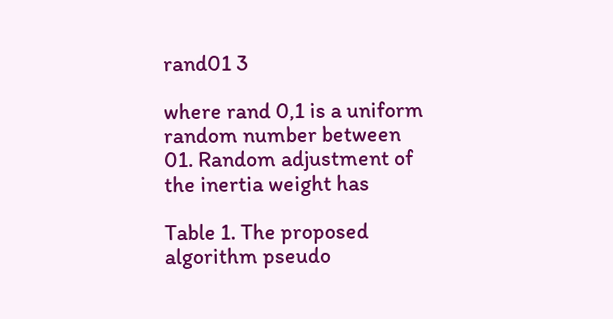rand01 3

where rand 0,1 is a uniform random number between 01. Random adjustment of the inertia weight has

Table 1. The proposed algorithm pseudo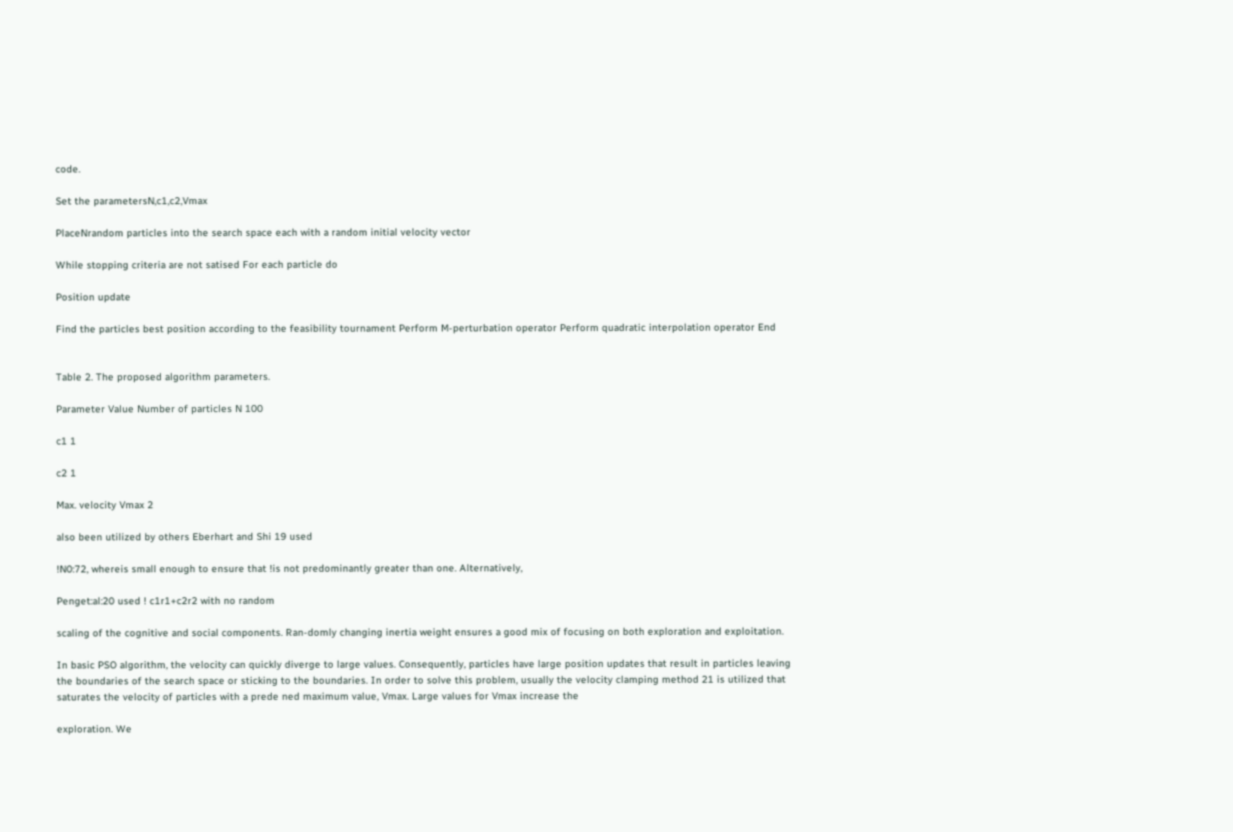code.

Set the parametersN,c1,c2,Vmax

PlaceNrandom particles into the search space each with a random initial velocity vector

While stopping criteria are not satised For each particle do

Position update

Find the particles best position according to the feasibility tournament Perform M-perturbation operator Perform quadratic interpolation operator End


Table 2. The proposed algorithm parameters.

Parameter Value Number of particles N 100

c1 1

c2 1

Max. velocity Vmax 2

also been utilized by others Eberhart and Shi 19 used

!N0:72, whereis small enough to ensure that !is not predominantly greater than one. Alternatively,

Penget:al:20 used ! c1r1+c2r2 with no random

scaling of the cognitive and social components. Ran-domly changing inertia weight ensures a good mix of focusing on both exploration and exploitation.

In basic PSO algorithm, the velocity can quickly diverge to large values. Consequently, particles have large position updates that result in particles leaving the boundaries of the search space or sticking to the boundaries. In order to solve this problem, usually the velocity clamping method 21 is utilized that saturates the velocity of particles with a prede ned maximum value, Vmax. Large values for Vmax increase the

exploration. We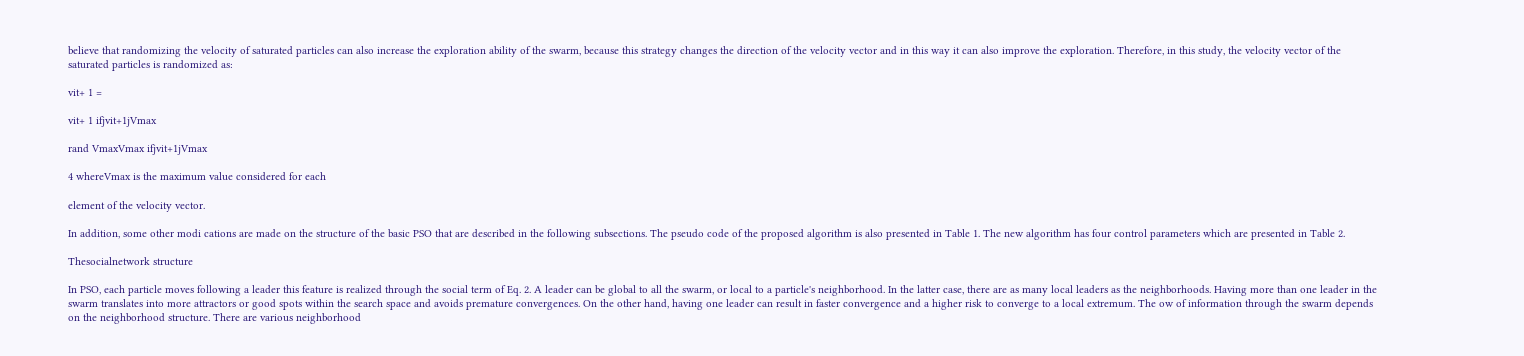believe that randomizing the velocity of saturated particles can also increase the exploration ability of the swarm, because this strategy changes the direction of the velocity vector and in this way it can also improve the exploration. Therefore, in this study, the velocity vector of the saturated particles is randomized as:

vit+ 1 =

vit+ 1 ifjvit+1jVmax

rand VmaxVmax ifjvit+1jVmax

4 whereVmax is the maximum value considered for each

element of the velocity vector.

In addition, some other modi cations are made on the structure of the basic PSO that are described in the following subsections. The pseudo code of the proposed algorithm is also presented in Table 1. The new algorithm has four control parameters which are presented in Table 2.

Thesocialnetwork structure

In PSO, each particle moves following a leader this feature is realized through the social term of Eq. 2. A leader can be global to all the swarm, or local to a particle's neighborhood. In the latter case, there are as many local leaders as the neighborhoods. Having more than one leader in the swarm translates into more attractors or good spots within the search space and avoids premature convergences. On the other hand, having one leader can result in faster convergence and a higher risk to converge to a local extremum. The ow of information through the swarm depends on the neighborhood structure. There are various neighborhood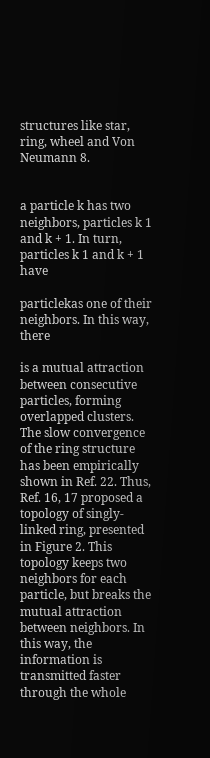structures like star, ring, wheel and Von Neumann 8.


a particle k has two neighbors, particles k 1 and k + 1. In turn, particles k 1 and k + 1 have

particlekas one of their neighbors. In this way, there

is a mutual attraction between consecutive particles, forming overlapped clusters. The slow convergence of the ring structure has been empirically shown in Ref. 22. Thus, Ref. 16, 17 proposed a topology of singly-linked ring, presented in Figure 2. This topology keeps two neighbors for each particle, but breaks the mutual attraction between neighbors. In this way, the information is transmitted faster through the whole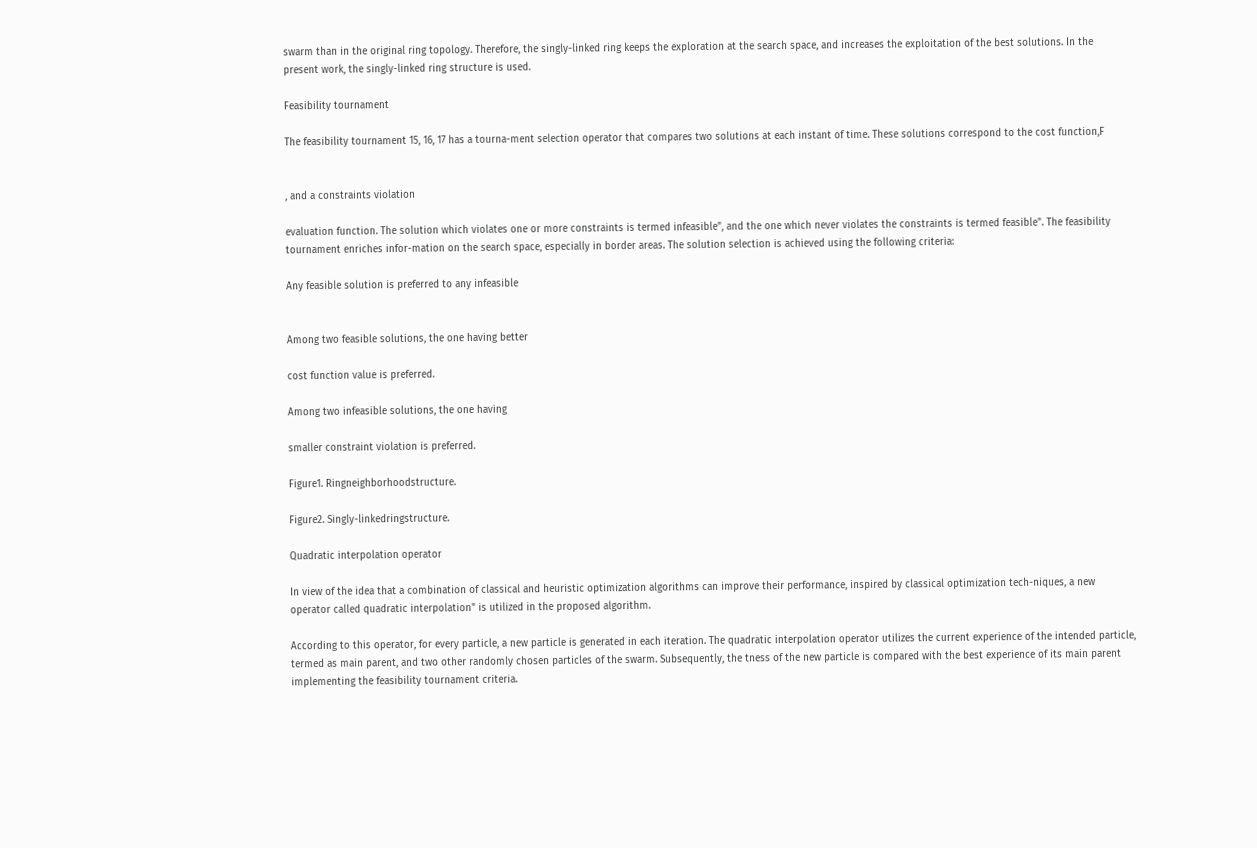swarm than in the original ring topology. Therefore, the singly-linked ring keeps the exploration at the search space, and increases the exploitation of the best solutions. In the present work, the singly-linked ring structure is used.

Feasibility tournament

The feasibility tournament 15, 16, 17 has a tourna-ment selection operator that compares two solutions at each instant of time. These solutions correspond to the cost function,F


, and a constraints violation

evaluation function. The solution which violates one or more constraints is termed infeasible", and the one which never violates the constraints is termed feasible". The feasibility tournament enriches infor-mation on the search space, especially in border areas. The solution selection is achieved using the following criteria:

Any feasible solution is preferred to any infeasible


Among two feasible solutions, the one having better

cost function value is preferred.

Among two infeasible solutions, the one having

smaller constraint violation is preferred.

Figure1. Ringneighborhoodstructure.

Figure2. Singly-linkedringstructure.

Quadratic interpolation operator

In view of the idea that a combination of classical and heuristic optimization algorithms can improve their performance, inspired by classical optimization tech-niques, a new operator called quadratic interpolation" is utilized in the proposed algorithm.

According to this operator, for every particle, a new particle is generated in each iteration. The quadratic interpolation operator utilizes the current experience of the intended particle, termed as main parent, and two other randomly chosen particles of the swarm. Subsequently, the tness of the new particle is compared with the best experience of its main parent implementing the feasibility tournament criteria.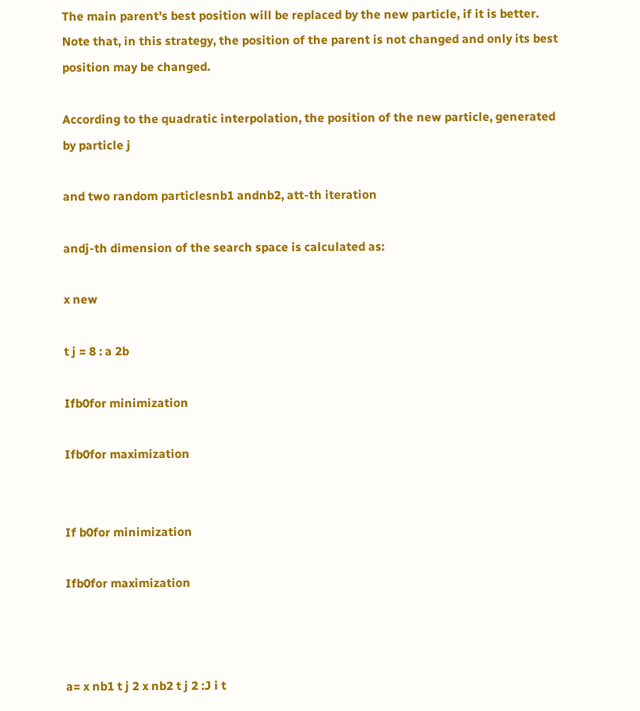The main parent's best position will be replaced by the new particle, if it is better. Note that, in this strategy, the position of the parent is not changed and only its best position may be changed.

According to the quadratic interpolation, the position of the new particle, generated by particle j

and two random particlesnb1 andnb2, att-th iteration

andj-th dimension of the search space is calculated as:

x new

t j = 8 : a 2b

Ifb0for minimization

Ifb0for maximization


If b0for minimization

Ifb0for maximization



a= x nb1 t j 2 x nb2 t j 2 :J i t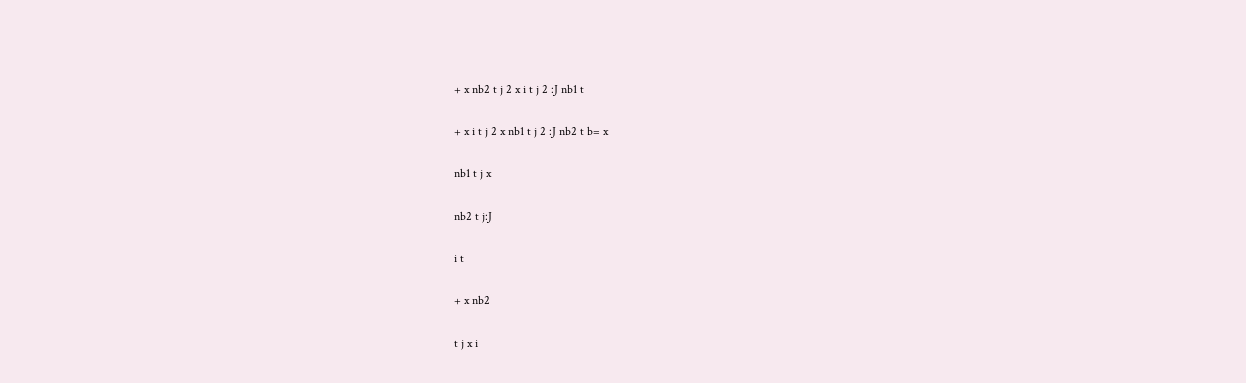+ x nb2 t j 2 x i t j 2 :J nb1 t

+ x i t j 2 x nb1 t j 2 :J nb2 t b= x

nb1 t j x

nb2 t j:J

i t

+ x nb2

t j x i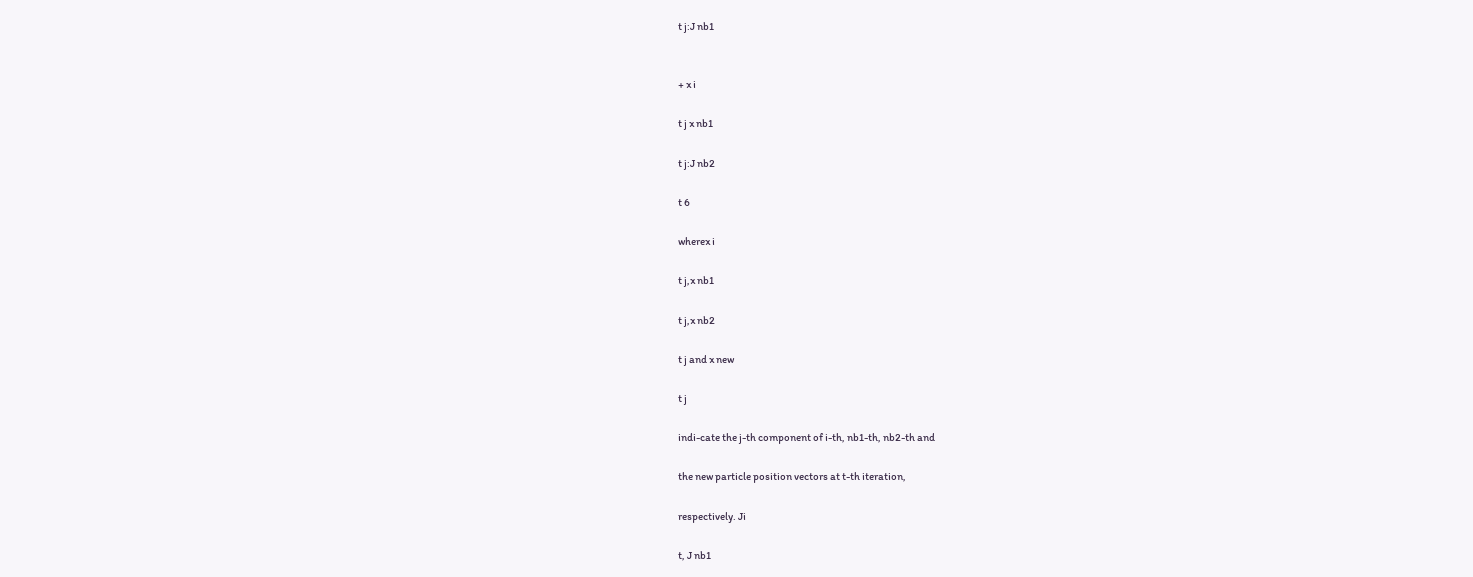t j:J nb1


+ x i

t j x nb1

t j:J nb2

t 6

wherex i

t j,x nb1

t j,x nb2

t j and x new

t j

indi-cate the j-th component of i-th, nb1-th, nb2-th and

the new particle position vectors at t-th iteration,

respectively. Ji

t, J nb1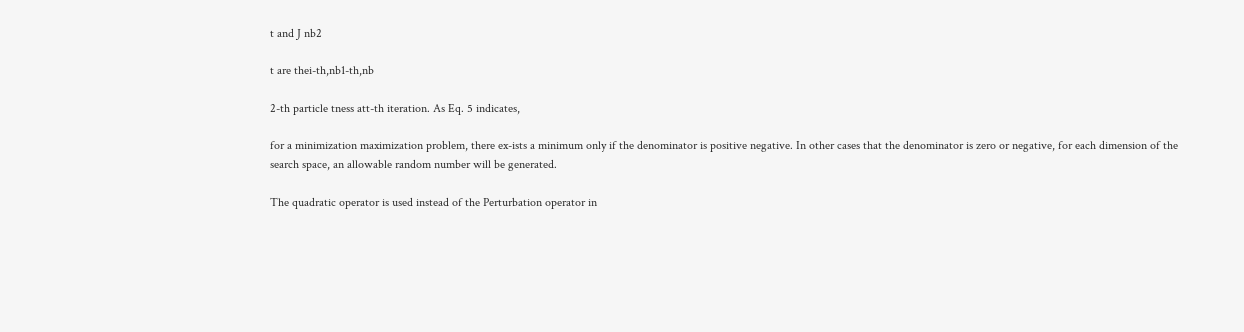t and J nb2

t are thei-th,nb1-th,nb

2-th particle tness att-th iteration. As Eq. 5 indicates,

for a minimization maximization problem, there ex-ists a minimum only if the denominator is positive negative. In other cases that the denominator is zero or negative, for each dimension of the search space, an allowable random number will be generated.

The quadratic operator is used instead of the Perturbation operator in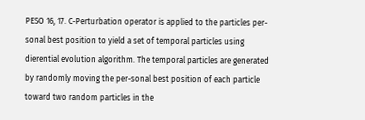PESO 16, 17. C-Perturbation operator is applied to the particles per-sonal best position to yield a set of temporal particles using dierential evolution algorithm. The temporal particles are generated by randomly moving the per-sonal best position of each particle toward two random particles in the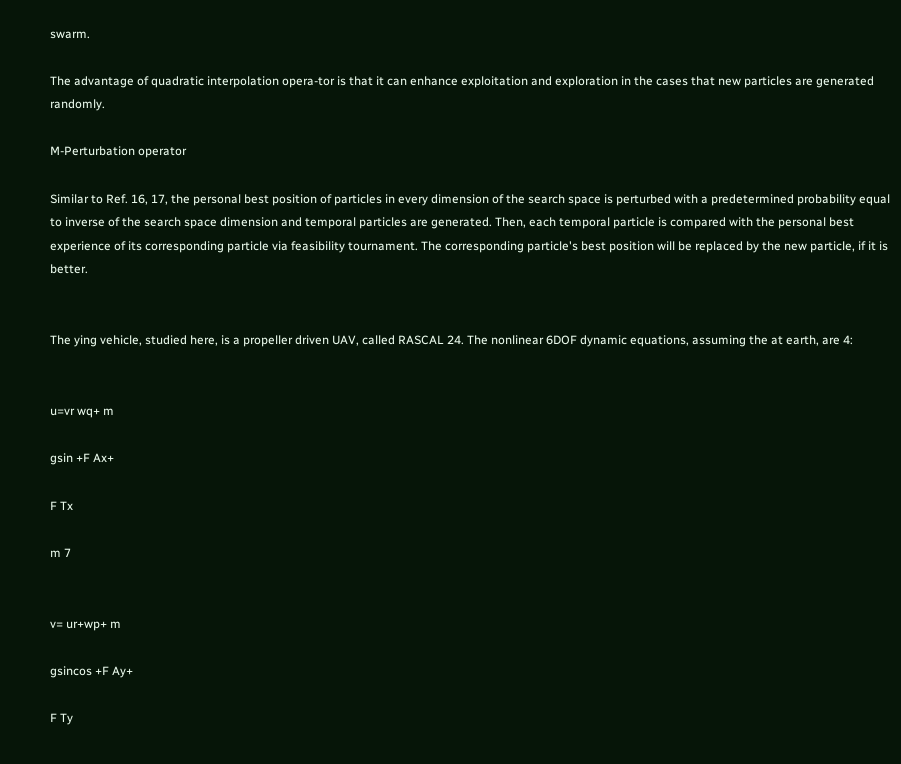swarm.

The advantage of quadratic interpolation opera-tor is that it can enhance exploitation and exploration in the cases that new particles are generated randomly.

M-Perturbation operator

Similar to Ref. 16, 17, the personal best position of particles in every dimension of the search space is perturbed with a predetermined probability equal to inverse of the search space dimension and temporal particles are generated. Then, each temporal particle is compared with the personal best experience of its corresponding particle via feasibility tournament. The corresponding particle's best position will be replaced by the new particle, if it is better.


The ying vehicle, studied here, is a propeller driven UAV, called RASCAL 24. The nonlinear 6DOF dynamic equations, assuming the at earth, are 4:


u=vr wq+ m

gsin +F Ax+

F Tx

m 7


v= ur+wp+ m

gsincos +F Ay+

F Ty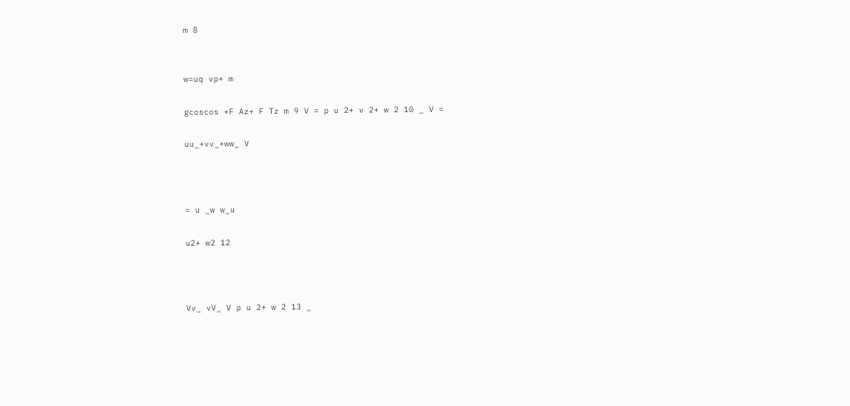m 8


w=uq vp+ m

gcoscos +F Az+ F Tz m 9 V = p u 2+ v 2+ w 2 10 _ V =

uu_+vv_+ww_ V



= u _w w_u

u2+ w2 12



Vv_ vV_ V p u 2+ w 2 13 _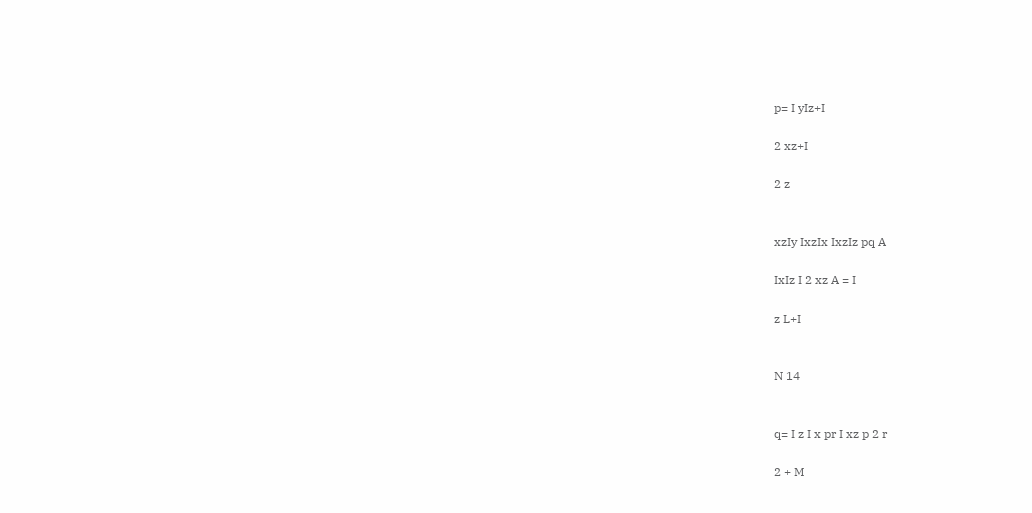p= I yIz+I

2 xz+I

2 z


xzIy IxzIx IxzIz pq A

IxIz I 2 xz A = I

z L+I


N 14


q= I z I x pr I xz p 2 r

2 + M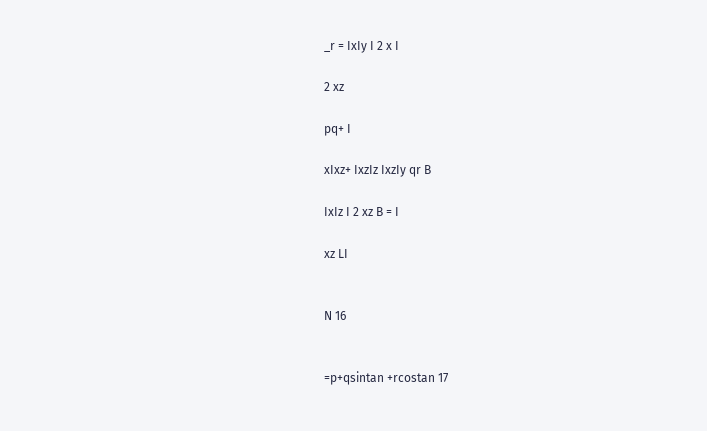_r = IxIy I 2 x I

2 xz

pq+ I

xIxz+ IxzIz IxzIy qr B

IxIz I 2 xz B = I

xz LI


N 16


=p+qsintan +rcostan 17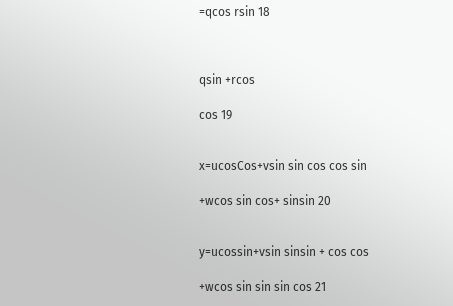=qcos rsin 18



qsin +rcos

cos 19


x=ucosCos+vsin sin cos cos sin

+wcos sin cos+ sinsin 20


y=ucossin+vsin sinsin + cos cos

+wcos sin sin sin cos 21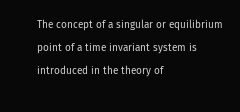The concept of a singular or equilibrium point of a time invariant system is introduced in the theory of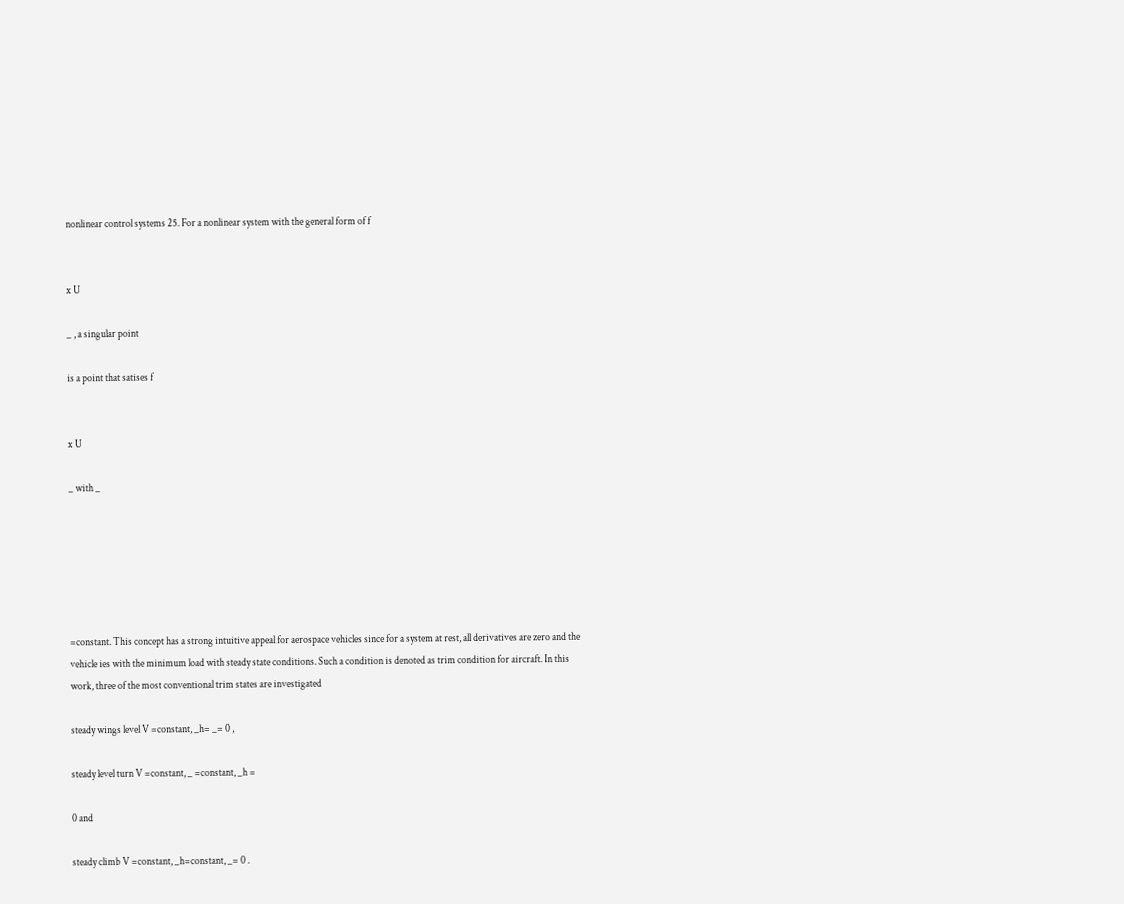nonlinear control systems 25. For a nonlinear system with the general form of f


x U

_ , a singular point

is a point that satises f


x U

_ with _






=constant. This concept has a strong intuitive appeal for aerospace vehicles since for a system at rest, all derivatives are zero and the vehicle ies with the minimum load with steady state conditions. Such a condition is denoted as trim condition for aircraft. In this work, three of the most conventional trim states are investigated

steady wings level V =constant, _h= _= 0 ,

steady level turn V =constant, _ =constant, _h =

0 and

steady climb V =constant, _h=constant, _= 0 .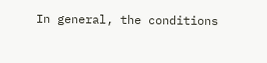In general, the conditions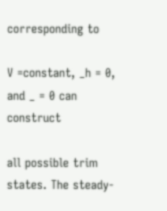corresponding to

V =constant, _h = 0, and _ = 0 can construct

all possible trim states. The steady-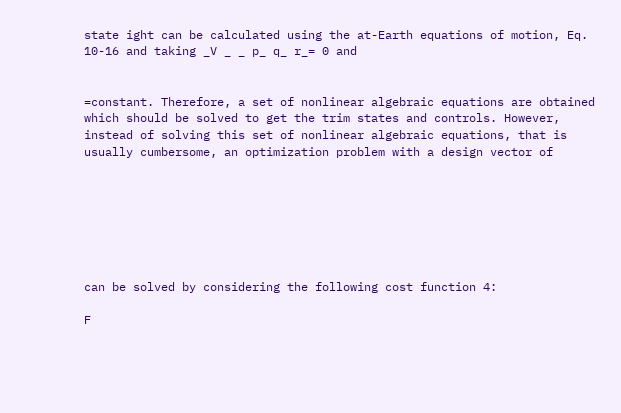state ight can be calculated using the at-Earth equations of motion, Eq. 10-16 and taking _V _ _ p_ q_ r_= 0 and


=constant. Therefore, a set of nonlinear algebraic equations are obtained which should be solved to get the trim states and controls. However, instead of solving this set of nonlinear algebraic equations, that is usually cumbersome, an optimization problem with a design vector of







can be solved by considering the following cost function 4:

F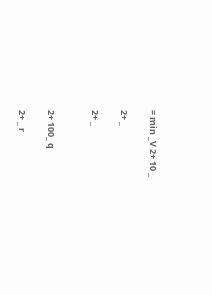= min _V 2+ 10 _

2+ _

2+ _


2+ 100_ q

2+ _ r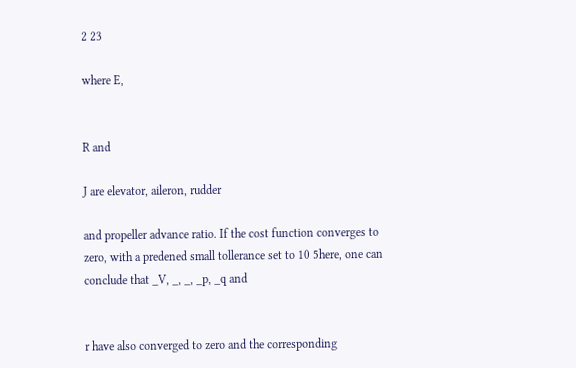2 23

where E,


R and

J are elevator, aileron, rudder

and propeller advance ratio. If the cost function converges to zero, with a predened small tollerance set to 10 5here, one can conclude that _V, _, _, _p, _q and


r have also converged to zero and the corresponding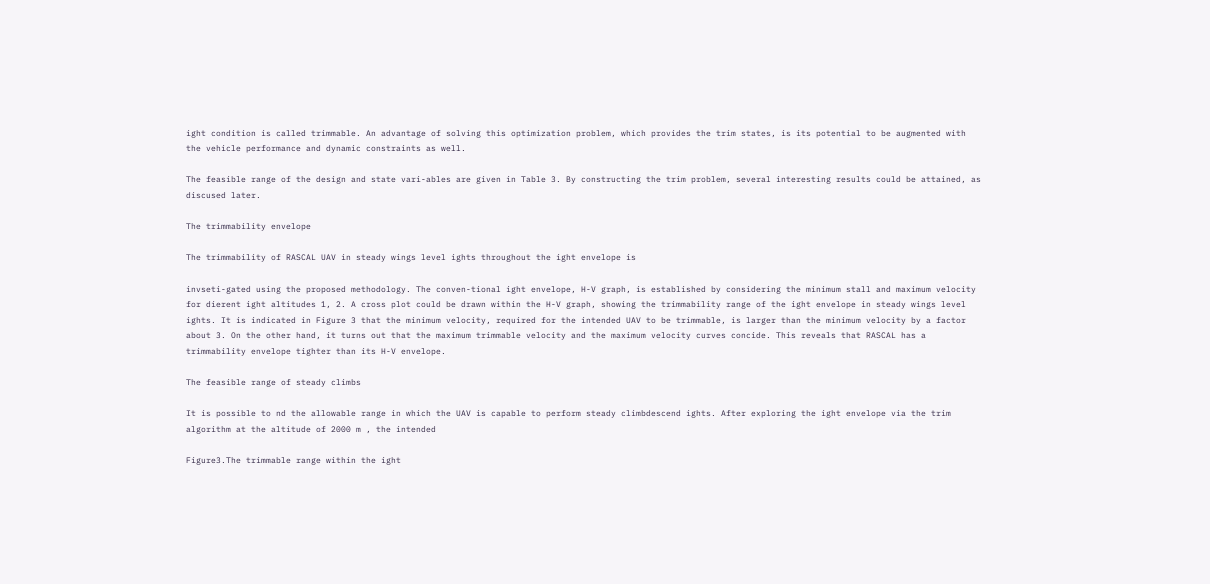ight condition is called trimmable. An advantage of solving this optimization problem, which provides the trim states, is its potential to be augmented with the vehicle performance and dynamic constraints as well.

The feasible range of the design and state vari-ables are given in Table 3. By constructing the trim problem, several interesting results could be attained, as discused later.

The trimmability envelope

The trimmability of RASCAL UAV in steady wings level ights throughout the ight envelope is

invseti-gated using the proposed methodology. The conven-tional ight envelope, H-V graph, is established by considering the minimum stall and maximum velocity for dierent ight altitudes 1, 2. A cross plot could be drawn within the H-V graph, showing the trimmability range of the ight envelope in steady wings level ights. It is indicated in Figure 3 that the minimum velocity, required for the intended UAV to be trimmable, is larger than the minimum velocity by a factor about 3. On the other hand, it turns out that the maximum trimmable velocity and the maximum velocity curves concide. This reveals that RASCAL has a trimmability envelope tighter than its H-V envelope.

The feasible range of steady climbs

It is possible to nd the allowable range in which the UAV is capable to perform steady climbdescend ights. After exploring the ight envelope via the trim algorithm at the altitude of 2000 m , the intended

Figure3.The trimmable range within the ight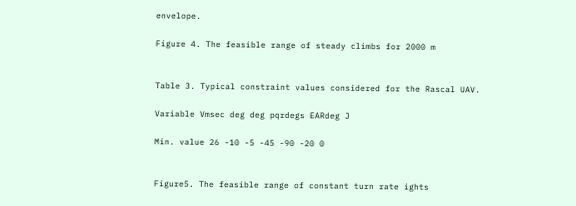envelope.

Figure 4. The feasible range of steady climbs for 2000 m


Table 3. Typical constraint values considered for the Rascal UAV.

Variable Vmsec deg deg pqrdegs EARdeg J

Min. value 26 -10 -5 -45 -90 -20 0


Figure5. The feasible range of constant turn rate ights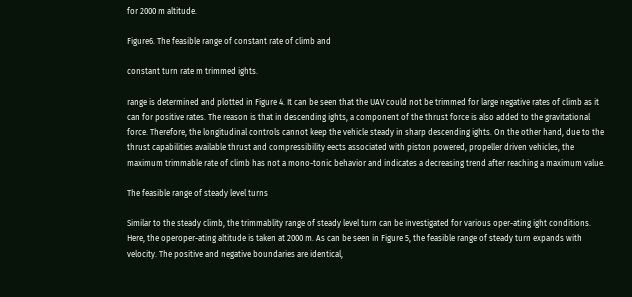for 2000 m altitude.

Figure6. The feasible range of constant rate of climb and

constant turn rate m trimmed ights.

range is determined and plotted in Figure 4. It can be seen that the UAV could not be trimmed for large negative rates of climb as it can for positive rates. The reason is that in descending ights, a component of the thrust force is also added to the gravitational force. Therefore, the longitudinal controls cannot keep the vehicle steady in sharp descending ights. On the other hand, due to the thrust capabilities available thrust and compressibility eects associated with piston powered, propeller driven vehicles, the maximum trimmable rate of climb has not a mono-tonic behavior and indicates a decreasing trend after reaching a maximum value.

The feasible range of steady level turns

Similar to the steady climb, the trimmablity range of steady level turn can be investigated for various oper-ating ight conditions. Here, the operoper-ating altitude is taken at 2000 m. As can be seen in Figure 5, the feasible range of steady turn expands with velocity. The positive and negative boundaries are identical,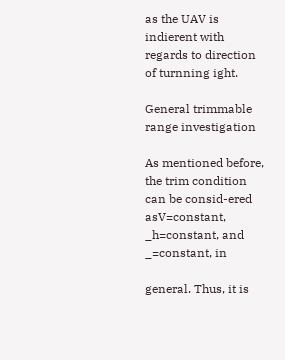as the UAV is indierent with regards to direction of turnning ight.

General trimmable range investigation

As mentioned before, the trim condition can be consid-ered asV=constant, _h=constant, and _=constant, in

general. Thus, it is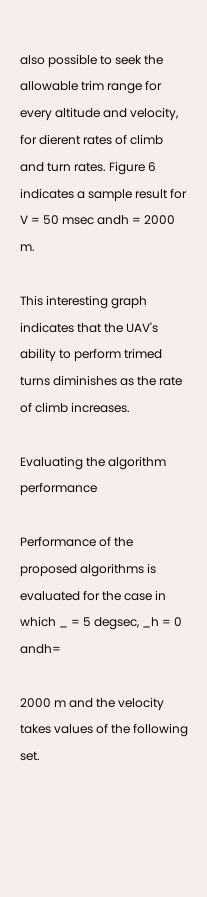also possible to seek the allowable trim range for every altitude and velocity, for dierent rates of climb and turn rates. Figure 6 indicates a sample result for V = 50 msec andh = 2000 m.

This interesting graph indicates that the UAV's ability to perform trimed turns diminishes as the rate of climb increases.

Evaluating the algorithm performance

Performance of the proposed algorithms is evaluated for the case in which _ = 5 degsec, _h = 0 andh=

2000 m and the velocity takes values of the following set.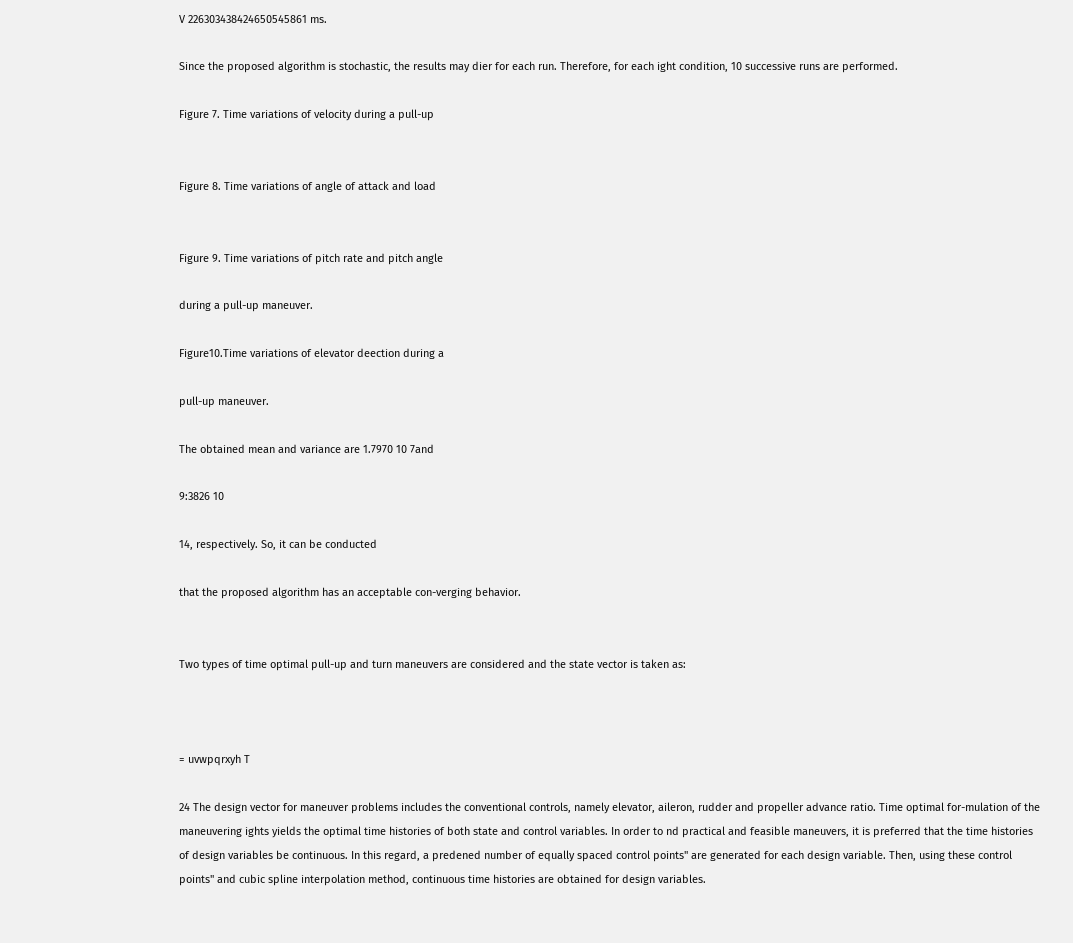V 226303438424650545861 ms.

Since the proposed algorithm is stochastic, the results may dier for each run. Therefore, for each ight condition, 10 successive runs are performed.

Figure 7. Time variations of velocity during a pull-up


Figure 8. Time variations of angle of attack and load


Figure 9. Time variations of pitch rate and pitch angle

during a pull-up maneuver.

Figure10.Time variations of elevator deection during a

pull-up maneuver.

The obtained mean and variance are 1.7970 10 7and

9:3826 10

14, respectively. So, it can be conducted

that the proposed algorithm has an acceptable con-verging behavior.


Two types of time optimal pull-up and turn maneuvers are considered and the state vector is taken as:



= uvwpqrxyh T

24 The design vector for maneuver problems includes the conventional controls, namely elevator, aileron, rudder and propeller advance ratio. Time optimal for-mulation of the maneuvering ights yields the optimal time histories of both state and control variables. In order to nd practical and feasible maneuvers, it is preferred that the time histories of design variables be continuous. In this regard, a predened number of equally spaced control points" are generated for each design variable. Then, using these control points" and cubic spline interpolation method, continuous time histories are obtained for design variables.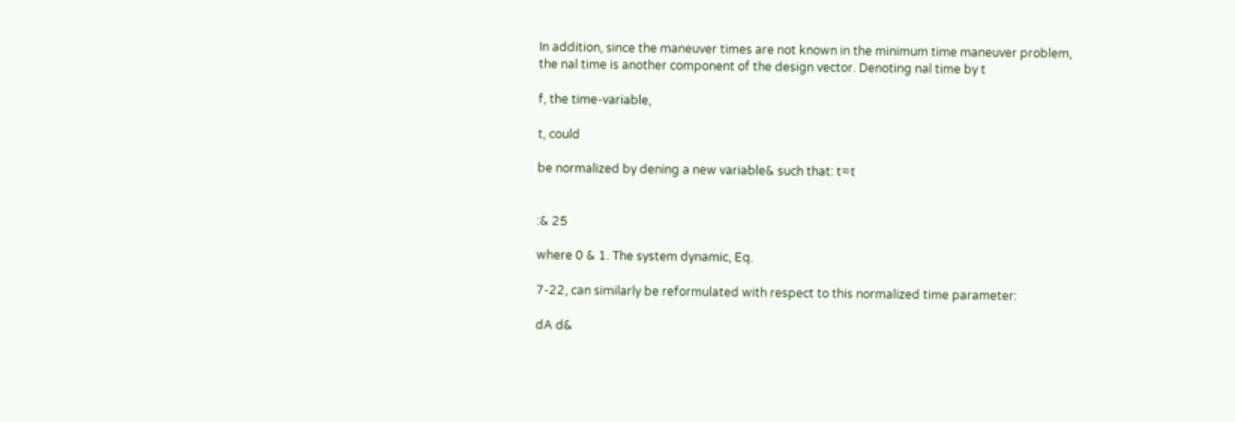In addition, since the maneuver times are not known in the minimum time maneuver problem, the nal time is another component of the design vector. Denoting nal time by t

f, the time-variable,

t, could

be normalized by dening a new variable& such that: t=t


:& 25

where 0 & 1. The system dynamic, Eq.

7-22, can similarly be reformulated with respect to this normalized time parameter:

dA d&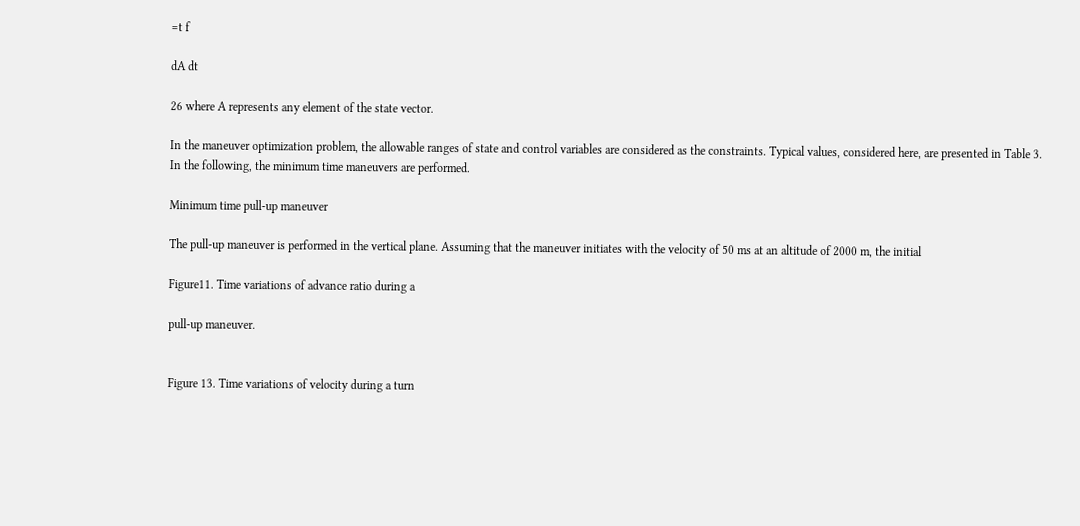=t f

dA dt

26 where A represents any element of the state vector.

In the maneuver optimization problem, the allowable ranges of state and control variables are considered as the constraints. Typical values, considered here, are presented in Table 3. In the following, the minimum time maneuvers are performed.

Minimum time pull-up maneuver

The pull-up maneuver is performed in the vertical plane. Assuming that the maneuver initiates with the velocity of 50 ms at an altitude of 2000 m, the initial

Figure11. Time variations of advance ratio during a

pull-up maneuver.


Figure 13. Time variations of velocity during a turn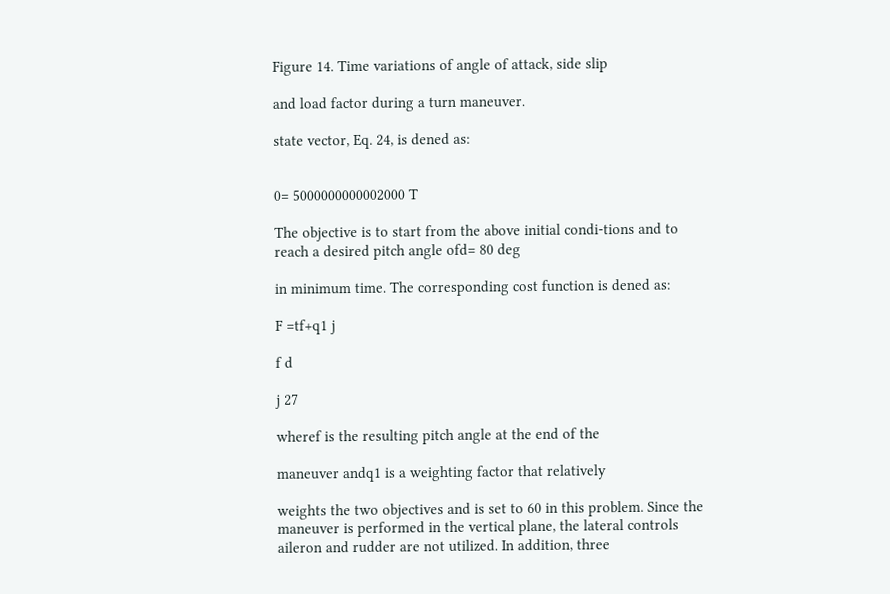Figure 14. Time variations of angle of attack, side slip

and load factor during a turn maneuver.

state vector, Eq. 24, is dened as:


0= 5000000000002000 T

The objective is to start from the above initial condi-tions and to reach a desired pitch angle ofd= 80 deg

in minimum time. The corresponding cost function is dened as:

F =tf+q1 j

f d

j 27

wheref is the resulting pitch angle at the end of the

maneuver andq1 is a weighting factor that relatively

weights the two objectives and is set to 60 in this problem. Since the maneuver is performed in the vertical plane, the lateral controls aileron and rudder are not utilized. In addition, three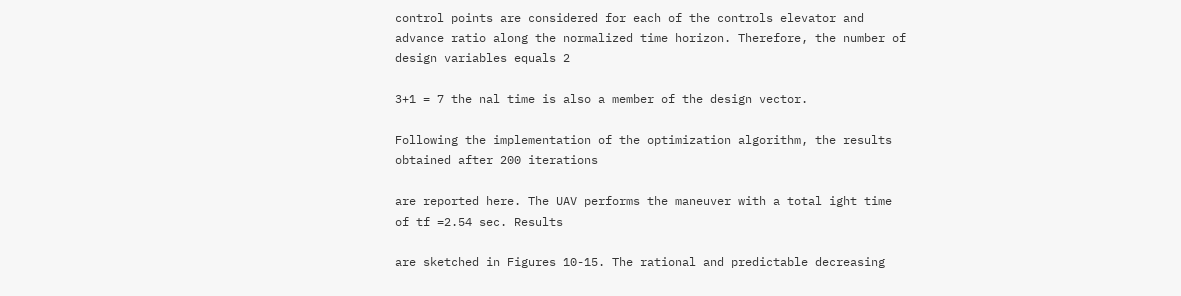control points are considered for each of the controls elevator and advance ratio along the normalized time horizon. Therefore, the number of design variables equals 2

3+1 = 7 the nal time is also a member of the design vector.

Following the implementation of the optimization algorithm, the results obtained after 200 iterations

are reported here. The UAV performs the maneuver with a total ight time of tf =2.54 sec. Results

are sketched in Figures 10-15. The rational and predictable decreasing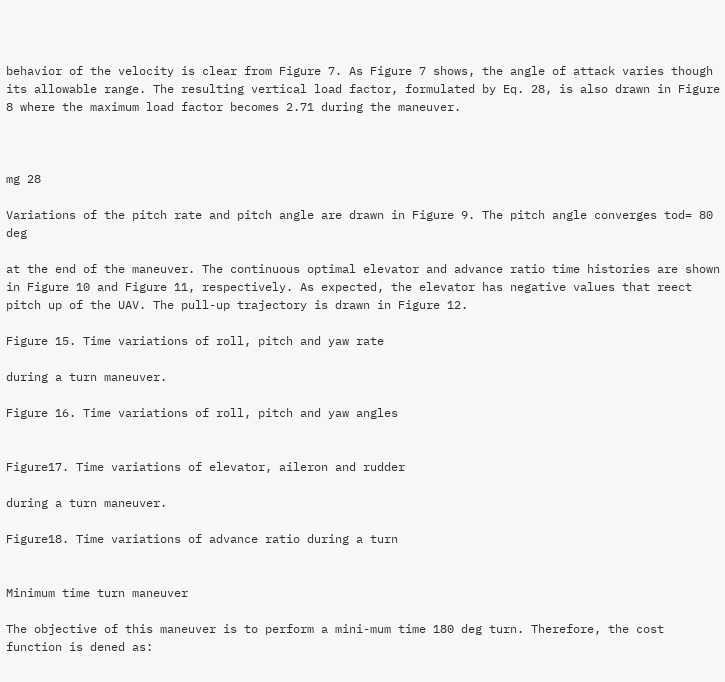behavior of the velocity is clear from Figure 7. As Figure 7 shows, the angle of attack varies though its allowable range. The resulting vertical load factor, formulated by Eq. 28, is also drawn in Figure 8 where the maximum load factor becomes 2.71 during the maneuver.



mg 28

Variations of the pitch rate and pitch angle are drawn in Figure 9. The pitch angle converges tod= 80 deg

at the end of the maneuver. The continuous optimal elevator and advance ratio time histories are shown in Figure 10 and Figure 11, respectively. As expected, the elevator has negative values that reect pitch up of the UAV. The pull-up trajectory is drawn in Figure 12.

Figure 15. Time variations of roll, pitch and yaw rate

during a turn maneuver.

Figure 16. Time variations of roll, pitch and yaw angles


Figure17. Time variations of elevator, aileron and rudder

during a turn maneuver.

Figure18. Time variations of advance ratio during a turn


Minimum time turn maneuver

The objective of this maneuver is to perform a mini-mum time 180 deg turn. Therefore, the cost function is dened as: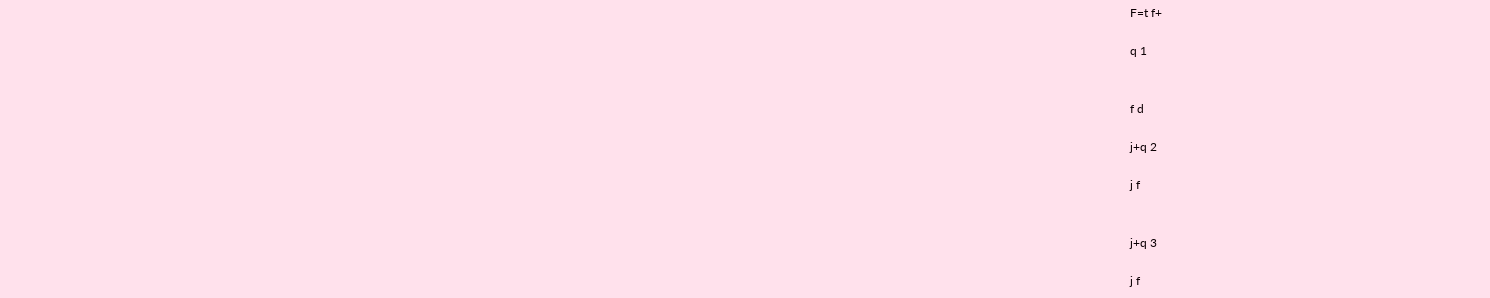F=t f+

q 1


f d

j+q 2

j f


j+q 3

j f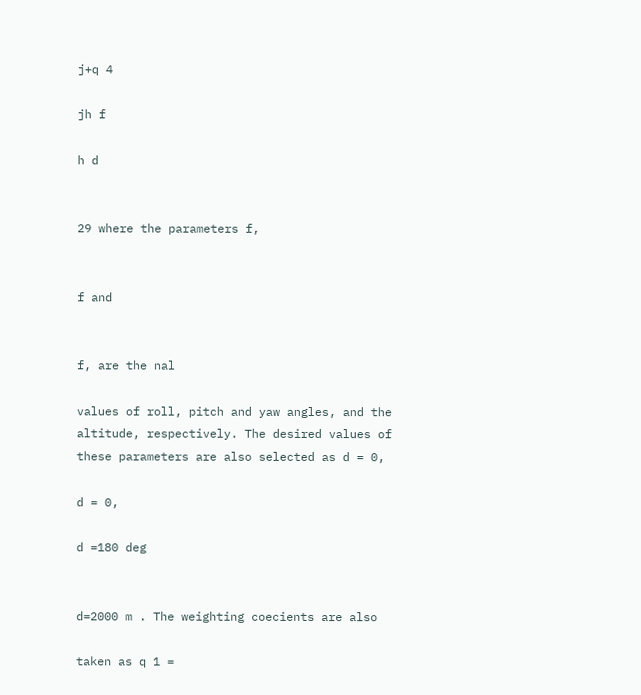j+q 4

jh f

h d


29 where the parameters f,


f and


f, are the nal

values of roll, pitch and yaw angles, and the altitude, respectively. The desired values of these parameters are also selected as d = 0,

d = 0,

d =180 deg


d=2000 m . The weighting coecients are also

taken as q 1 =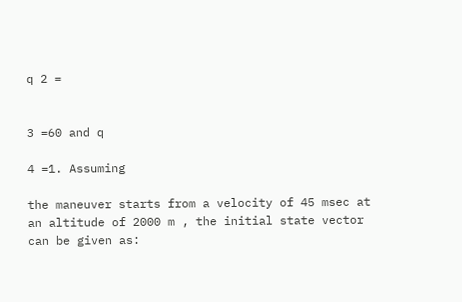q 2 =


3 =60 and q

4 =1. Assuming

the maneuver starts from a velocity of 45 msec at an altitude of 2000 m , the initial state vector can be given as: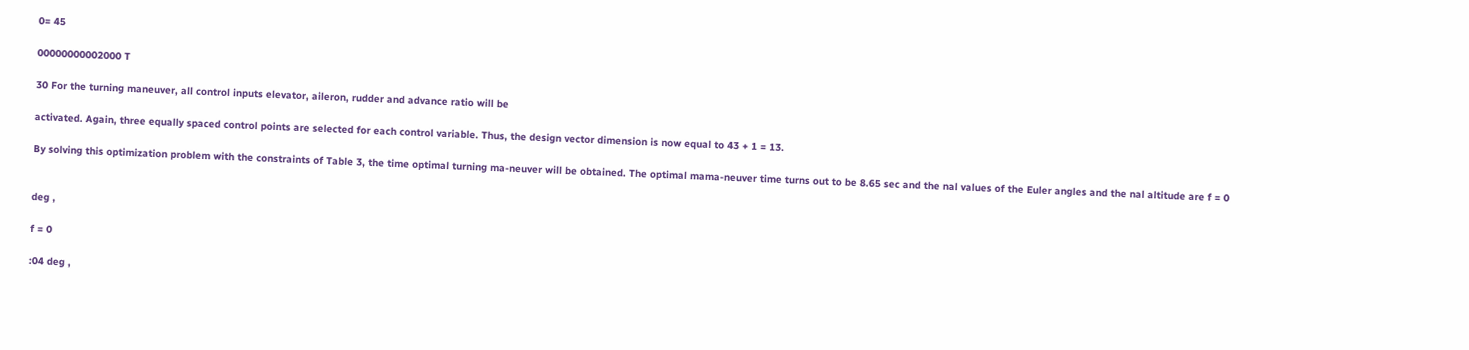0= 45

00000000002000 T

30 For the turning maneuver, all control inputs elevator, aileron, rudder and advance ratio will be

activated. Again, three equally spaced control points are selected for each control variable. Thus, the design vector dimension is now equal to 43 + 1 = 13.

By solving this optimization problem with the constraints of Table 3, the time optimal turning ma-neuver will be obtained. The optimal mama-neuver time turns out to be 8.65 sec and the nal values of the Euler angles and the nal altitude are f = 0


deg ,

f = 0

:04 deg ,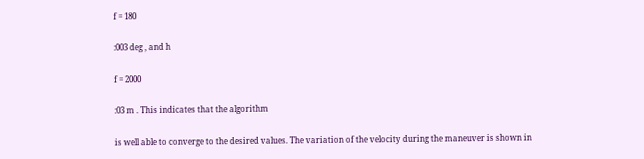f = 180

:003 deg , and h

f = 2000

:03 m . This indicates that the algorithm

is well able to converge to the desired values. The variation of the velocity during the maneuver is shown in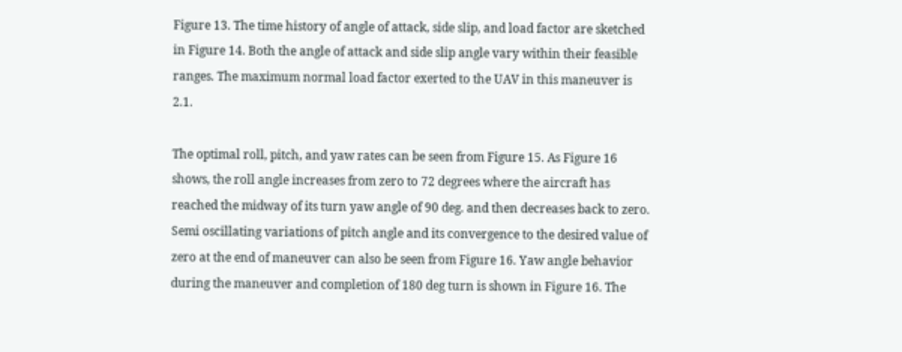Figure 13. The time history of angle of attack, side slip, and load factor are sketched in Figure 14. Both the angle of attack and side slip angle vary within their feasible ranges. The maximum normal load factor exerted to the UAV in this maneuver is 2.1.

The optimal roll, pitch, and yaw rates can be seen from Figure 15. As Figure 16 shows, the roll angle increases from zero to 72 degrees where the aircraft has reached the midway of its turn yaw angle of 90 deg. and then decreases back to zero. Semi oscillating variations of pitch angle and its convergence to the desired value of zero at the end of maneuver can also be seen from Figure 16. Yaw angle behavior during the maneuver and completion of 180 deg turn is shown in Figure 16. The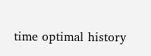time optimal history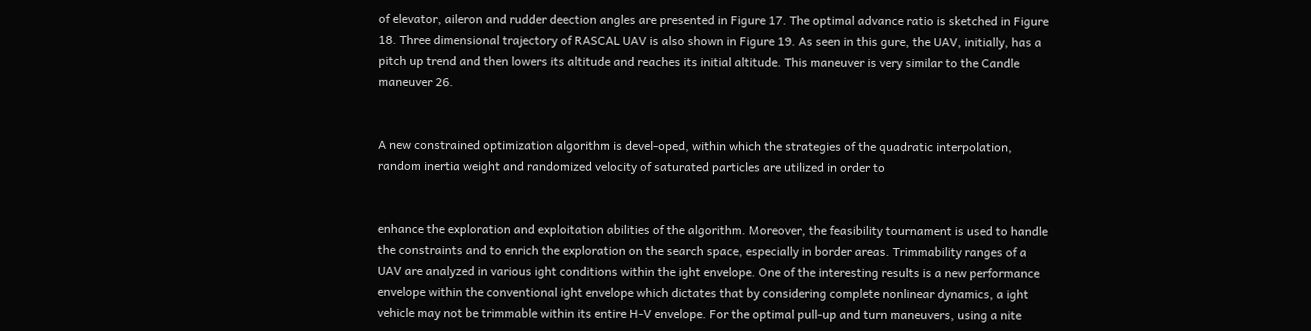of elevator, aileron and rudder deection angles are presented in Figure 17. The optimal advance ratio is sketched in Figure 18. Three dimensional trajectory of RASCAL UAV is also shown in Figure 19. As seen in this gure, the UAV, initially, has a pitch up trend and then lowers its altitude and reaches its initial altitude. This maneuver is very similar to the Candle maneuver 26.


A new constrained optimization algorithm is devel-oped, within which the strategies of the quadratic interpolation, random inertia weight and randomized velocity of saturated particles are utilized in order to


enhance the exploration and exploitation abilities of the algorithm. Moreover, the feasibility tournament is used to handle the constraints and to enrich the exploration on the search space, especially in border areas. Trimmability ranges of a UAV are analyzed in various ight conditions within the ight envelope. One of the interesting results is a new performance envelope within the conventional ight envelope which dictates that by considering complete nonlinear dynamics, a ight vehicle may not be trimmable within its entire H-V envelope. For the optimal pull-up and turn maneuvers, using a nite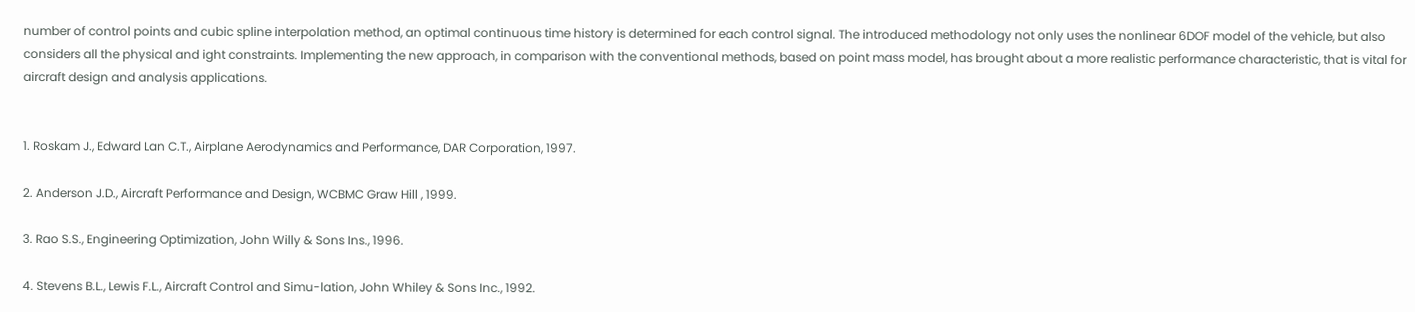number of control points and cubic spline interpolation method, an optimal continuous time history is determined for each control signal. The introduced methodology not only uses the nonlinear 6DOF model of the vehicle, but also considers all the physical and ight constraints. Implementing the new approach, in comparison with the conventional methods, based on point mass model, has brought about a more realistic performance characteristic, that is vital for aircraft design and analysis applications.


1. Roskam J., Edward Lan C.T., Airplane Aerodynamics and Performance, DAR Corporation, 1997.

2. Anderson J.D., Aircraft Performance and Design, WCBMC Graw Hill , 1999.

3. Rao S.S., Engineering Optimization, John Willy & Sons Ins., 1996.

4. Stevens B.L., Lewis F.L., Aircraft Control and Simu-lation, John Whiley & Sons Inc., 1992.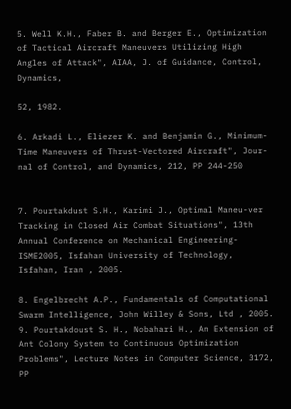5. Well K.H., Faber B. and Berger E., Optimization of Tactical Aircraft Maneuvers Utilizing High Angles of Attack", AIAA, J. of Guidance, Control, Dynamics,

52, 1982.

6. Arkadi L., Eliezer K. and Benjamin G., Minimum-Time Maneuvers of Thrust-Vectored Aircraft", Jour-nal of Control, and Dynamics, 212, PP 244-250


7. Pourtakdust S.H., Karimi J., Optimal Maneu-ver Tracking in Closed Air Combat Situations", 13th Annual Conference on Mechanical Engineering-ISME2005, Isfahan University of Technology, Isfahan, Iran , 2005.

8. Engelbrecht A.P., Fundamentals of Computational Swarm Intelligence, John Willey & Sons, Ltd , 2005. 9. Pourtakdoust S. H., Nobahari H., An Extension of Ant Colony System to Continuous Optimization Problems", Lecture Notes in Computer Science, 3172, PP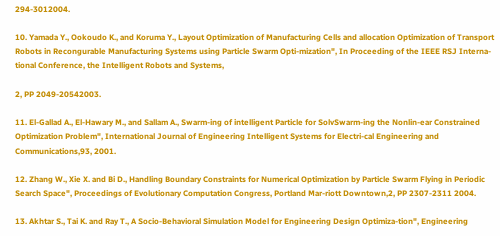294-3012004.

10. Yamada Y., Ookoudo K., and Koruma Y., Layout Optimization of Manufacturing Cells and allocation Optimization of Transport Robots in Recongurable Manufacturing Systems using Particle Swarm Opti-mization", In Proceeding of the IEEE RSJ Interna-tional Conference, the Intelligent Robots and Systems,

2, PP 2049-20542003.

11. El-Gallad A., El-Hawary M., and Sallam A., Swarm-ing of intelligent Particle for SolvSwarm-ing the Nonlin-ear Constrained Optimization Problem", International Journal of Engineering Intelligent Systems for Electri-cal Engineering and Communications,93, 2001.

12. Zhang W., Xie X. and Bi D., Handling Boundary Constraints for Numerical Optimization by Particle Swarm Flying in Periodic Search Space", Proceedings of Evolutionary Computation Congress, Portland Mar-riott Downtown,2, PP 2307-2311 2004.

13. Akhtar S., Tai K. and Ray T., A Socio-Behavioral Simulation Model for Engineering Design Optimiza-tion", Engineering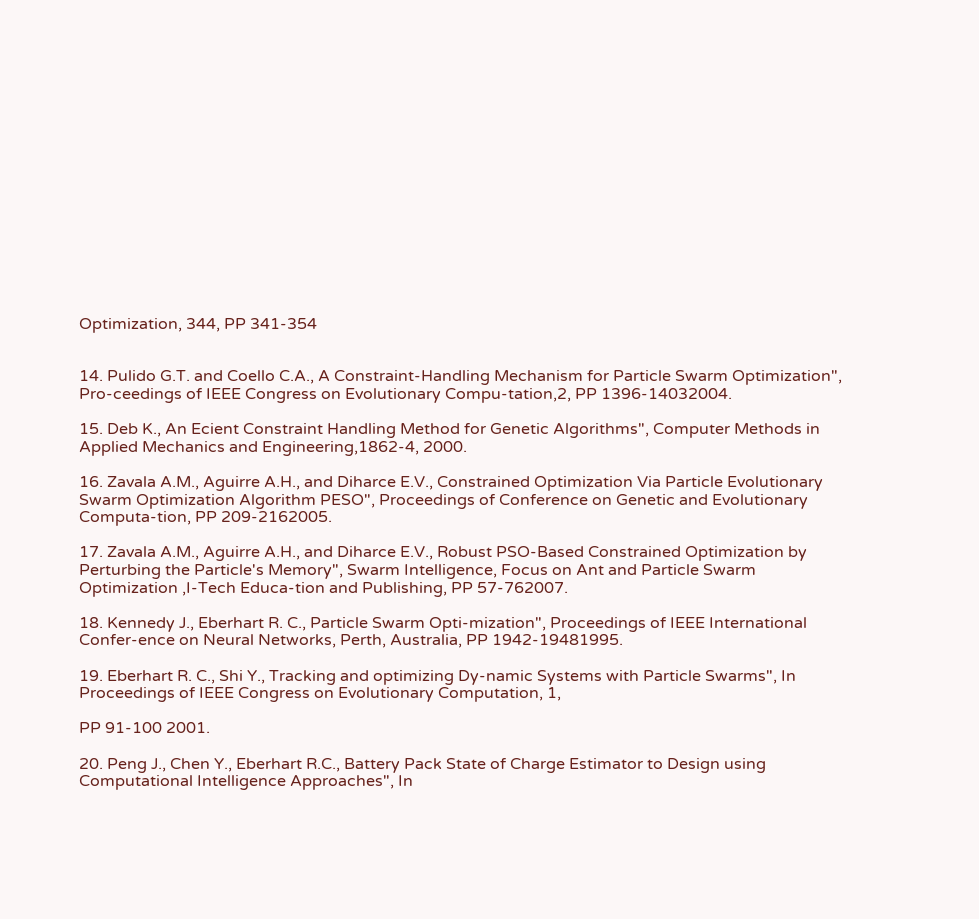Optimization, 344, PP 341-354


14. Pulido G.T. and Coello C.A., A Constraint-Handling Mechanism for Particle Swarm Optimization", Pro-ceedings of IEEE Congress on Evolutionary Compu-tation,2, PP 1396-14032004.

15. Deb K., An Ecient Constraint Handling Method for Genetic Algorithms", Computer Methods in Applied Mechanics and Engineering,1862-4, 2000.

16. Zavala A.M., Aguirre A.H., and Diharce E.V., Constrained Optimization Via Particle Evolutionary Swarm Optimization Algorithm PESO", Proceedings of Conference on Genetic and Evolutionary Computa-tion, PP 209-2162005.

17. Zavala A.M., Aguirre A.H., and Diharce E.V., Robust PSO-Based Constrained Optimization by Perturbing the Particle's Memory", Swarm Intelligence, Focus on Ant and Particle Swarm Optimization ,I-Tech Educa-tion and Publishing, PP 57-762007.

18. Kennedy J., Eberhart R. C., Particle Swarm Opti-mization", Proceedings of IEEE International Confer-ence on Neural Networks, Perth, Australia, PP 1942-19481995.

19. Eberhart R. C., Shi Y., Tracking and optimizing Dy-namic Systems with Particle Swarms", In Proceedings of IEEE Congress on Evolutionary Computation, 1,

PP 91-100 2001.

20. Peng J., Chen Y., Eberhart R.C., Battery Pack State of Charge Estimator to Design using Computational Intelligence Approaches", In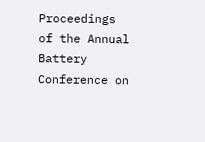Proceedings of the Annual Battery Conference on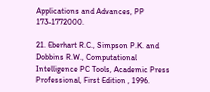Applications and Advances, PP 173-1772000.

21. Eberhart R.C., Simpson P.K. and Dobbins R.W., Computational Intelligence PC Tools, Academic Press Professional, First Edition , 1996.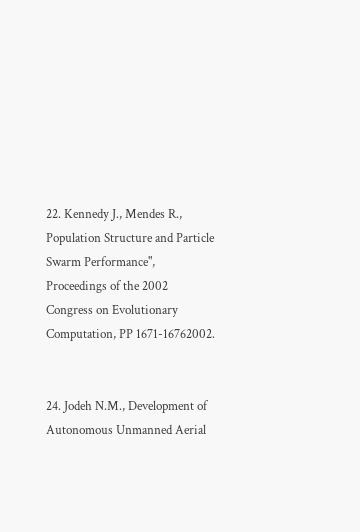22. Kennedy J., Mendes R., Population Structure and Particle Swarm Performance", Proceedings of the 2002 Congress on Evolutionary Computation, PP 1671-16762002.


24. Jodeh N.M., Development of Autonomous Unmanned Aerial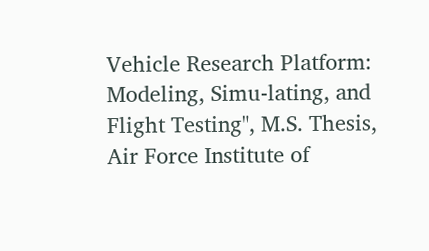Vehicle Research Platform: Modeling, Simu-lating, and Flight Testing", M.S. Thesis, Air Force Institute of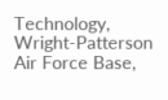Technology, Wright-Patterson Air Force Base,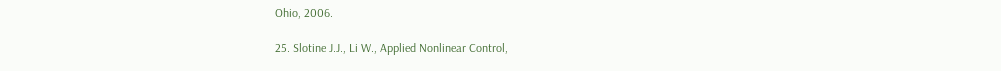Ohio, 2006.

25. Slotine J.J., Li W., Applied Nonlinear Control,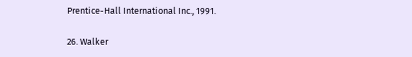Prentice-Hall International Inc., 1991.

26. Walker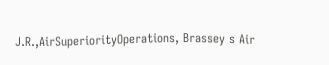J.R.,AirSuperiorityOperations, Brassey s Air